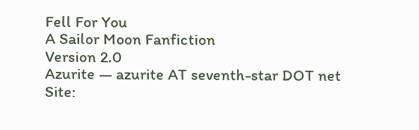Fell For You
A Sailor Moon Fanfiction
Version 2.0
Azurite — azurite AT seventh-star DOT net
Site: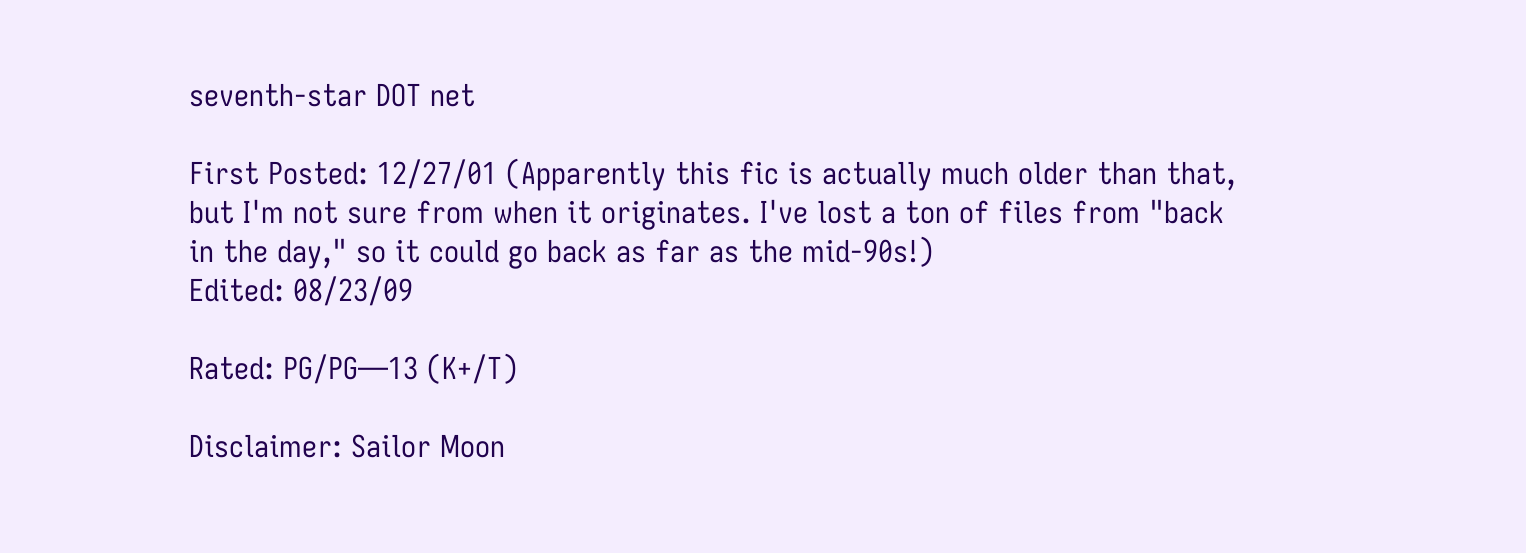seventh-star DOT net

First Posted: 12/27/01 (Apparently this fic is actually much older than that, but I'm not sure from when it originates. I've lost a ton of files from "back in the day," so it could go back as far as the mid-90s!)
Edited: 08/23/09

Rated: PG/PG—13 (K+/T)

Disclaimer: Sailor Moon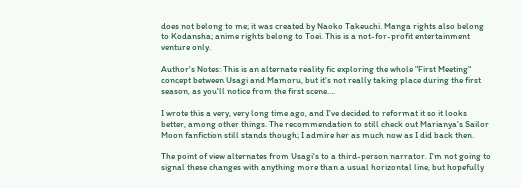does not belong to me; it was created by Naoko Takeuchi. Manga rights also belong to Kodansha; anime rights belong to Toei. This is a not-for-profit entertainment venture only.

Author's Notes: This is an alternate reality fic exploring the whole "First Meeting" concept between Usagi and Mamoru, but it's not really taking place during the first season, as you'll notice from the first scene….

I wrote this a very, very long time ago, and I've decided to reformat it so it looks better, among other things. The recommendation to still check out Marianya's Sailor Moon fanfiction still stands though; I admire her as much now as I did back then.

The point of view alternates from Usagi's to a third-person narrator. I'm not going to signal these changes with anything more than a usual horizontal line, but hopefully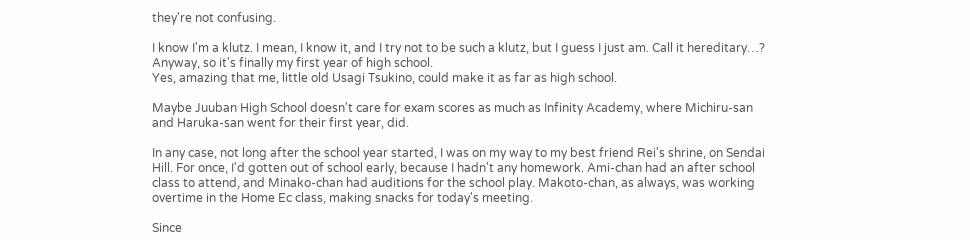they're not confusing.

I know I'm a klutz. I mean, I know it, and I try not to be such a klutz, but I guess I just am. Call it hereditary…? Anyway, so it's finally my first year of high school.
Yes, amazing that me, little old Usagi Tsukino, could make it as far as high school.

Maybe Juuban High School doesn't care for exam scores as much as Infinity Academy, where Michiru-san and Haruka-san went for their first year, did.

In any case, not long after the school year started, I was on my way to my best friend Rei's shrine, on Sendai Hill. For once, I'd gotten out of school early, because I hadn't any homework. Ami-chan had an after school class to attend, and Minako-chan had auditions for the school play. Makoto-chan, as always, was working overtime in the Home Ec class, making snacks for today's meeting.

Since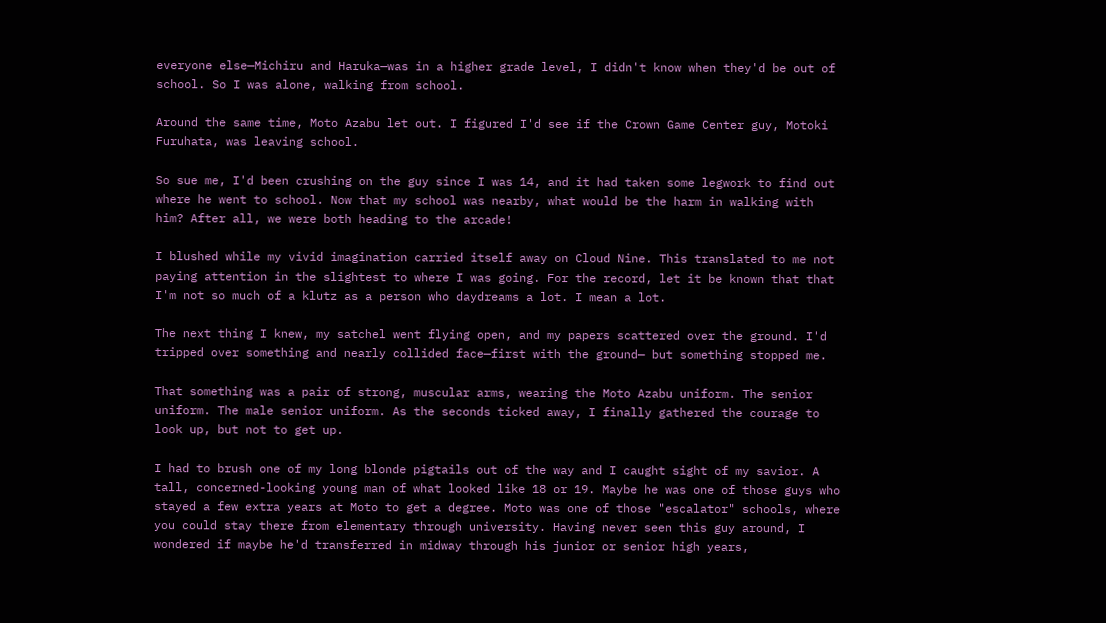everyone else—Michiru and Haruka—was in a higher grade level, I didn't know when they'd be out of school. So I was alone, walking from school.

Around the same time, Moto Azabu let out. I figured I'd see if the Crown Game Center guy, Motoki Furuhata, was leaving school.

So sue me, I'd been crushing on the guy since I was 14, and it had taken some legwork to find out where he went to school. Now that my school was nearby, what would be the harm in walking with him? After all, we were both heading to the arcade!

I blushed while my vivid imagination carried itself away on Cloud Nine. This translated to me not paying attention in the slightest to where I was going. For the record, let it be known that that I'm not so much of a klutz as a person who daydreams a lot. I mean a lot.

The next thing I knew, my satchel went flying open, and my papers scattered over the ground. I'd tripped over something and nearly collided face—first with the ground— but something stopped me.

That something was a pair of strong, muscular arms, wearing the Moto Azabu uniform. The senior uniform. The male senior uniform. As the seconds ticked away, I finally gathered the courage to look up, but not to get up.

I had to brush one of my long blonde pigtails out of the way and I caught sight of my savior. A tall, concerned-looking young man of what looked like 18 or 19. Maybe he was one of those guys who stayed a few extra years at Moto to get a degree. Moto was one of those "escalator" schools, where you could stay there from elementary through university. Having never seen this guy around, I wondered if maybe he'd transferred in midway through his junior or senior high years,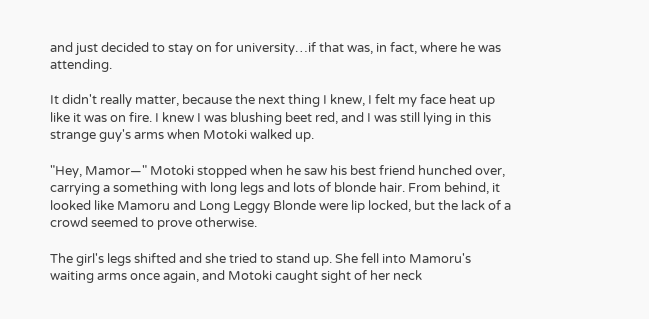and just decided to stay on for university…if that was, in fact, where he was attending.

It didn't really matter, because the next thing I knew, I felt my face heat up like it was on fire. I knew I was blushing beet red, and I was still lying in this strange guy's arms when Motoki walked up.

"Hey, Mamor—" Motoki stopped when he saw his best friend hunched over, carrying a something with long legs and lots of blonde hair. From behind, it looked like Mamoru and Long Leggy Blonde were lip locked, but the lack of a crowd seemed to prove otherwise.

The girl's legs shifted and she tried to stand up. She fell into Mamoru's waiting arms once again, and Motoki caught sight of her neck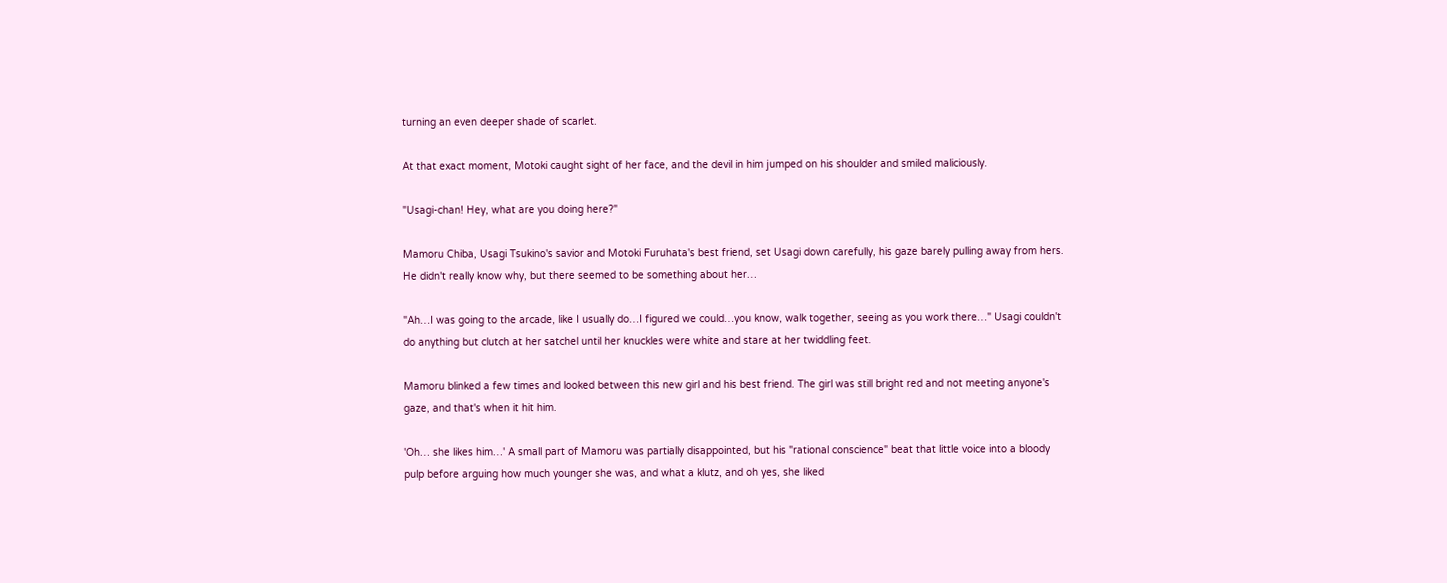turning an even deeper shade of scarlet.

At that exact moment, Motoki caught sight of her face, and the devil in him jumped on his shoulder and smiled maliciously.

"Usagi-chan! Hey, what are you doing here?"

Mamoru Chiba, Usagi Tsukino's savior and Motoki Furuhata's best friend, set Usagi down carefully, his gaze barely pulling away from hers. He didn't really know why, but there seemed to be something about her…

"Ah…I was going to the arcade, like I usually do…I figured we could…you know, walk together, seeing as you work there…" Usagi couldn't do anything but clutch at her satchel until her knuckles were white and stare at her twiddling feet.

Mamoru blinked a few times and looked between this new girl and his best friend. The girl was still bright red and not meeting anyone's gaze, and that's when it hit him.

'Oh… she likes him…' A small part of Mamoru was partially disappointed, but his "rational conscience" beat that little voice into a bloody pulp before arguing how much younger she was, and what a klutz, and oh yes, she liked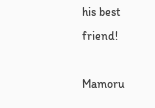his best friend!

Mamoru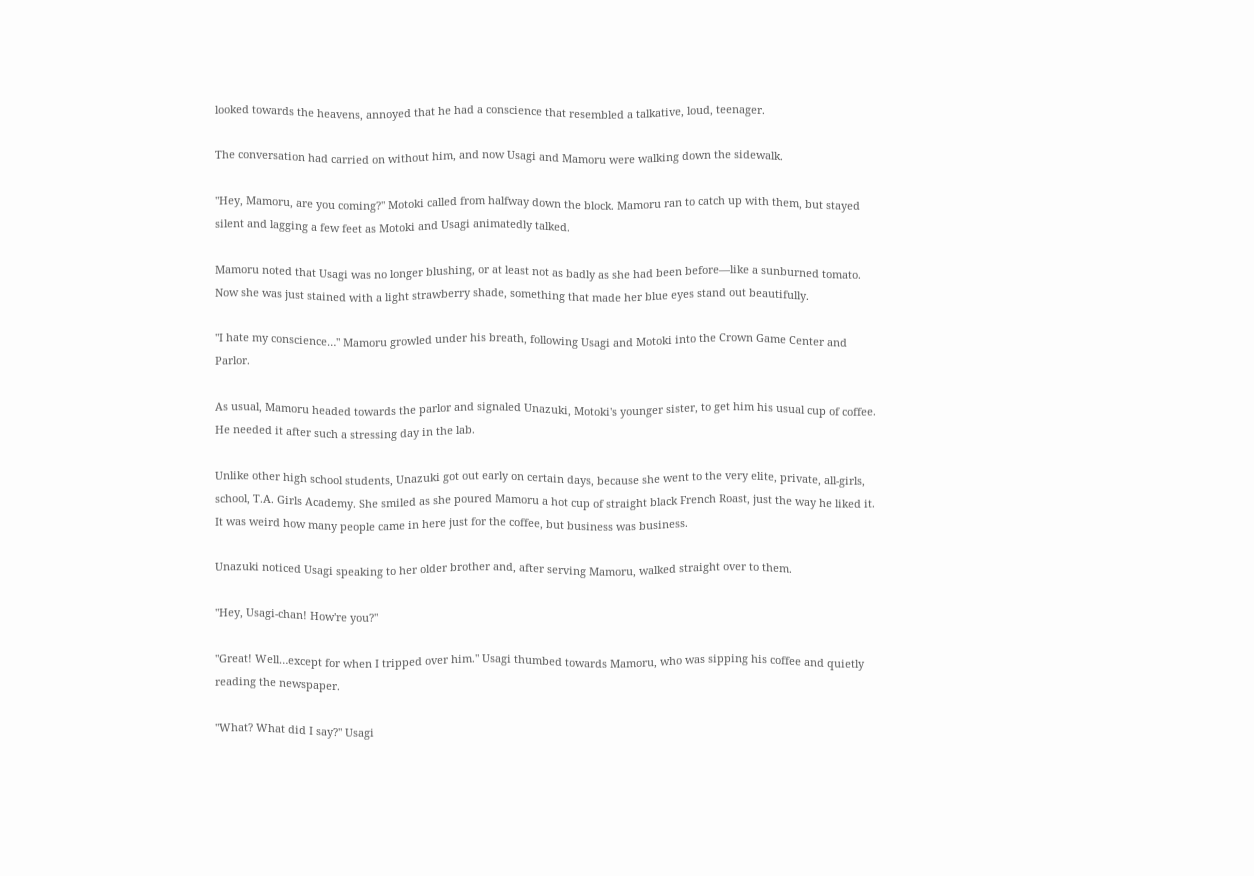looked towards the heavens, annoyed that he had a conscience that resembled a talkative, loud, teenager.

The conversation had carried on without him, and now Usagi and Mamoru were walking down the sidewalk.

"Hey, Mamoru, are you coming?" Motoki called from halfway down the block. Mamoru ran to catch up with them, but stayed silent and lagging a few feet as Motoki and Usagi animatedly talked.

Mamoru noted that Usagi was no longer blushing, or at least not as badly as she had been before—like a sunburned tomato. Now she was just stained with a light strawberry shade, something that made her blue eyes stand out beautifully.

"I hate my conscience…" Mamoru growled under his breath, following Usagi and Motoki into the Crown Game Center and Parlor.

As usual, Mamoru headed towards the parlor and signaled Unazuki, Motoki's younger sister, to get him his usual cup of coffee. He needed it after such a stressing day in the lab.

Unlike other high school students, Unazuki got out early on certain days, because she went to the very elite, private, all-girls, school, T.A. Girls Academy. She smiled as she poured Mamoru a hot cup of straight black French Roast, just the way he liked it. It was weird how many people came in here just for the coffee, but business was business.

Unazuki noticed Usagi speaking to her older brother and, after serving Mamoru, walked straight over to them.

"Hey, Usagi-chan! How're you?"

"Great! Well…except for when I tripped over him." Usagi thumbed towards Mamoru, who was sipping his coffee and quietly reading the newspaper.

"What? What did I say?" Usagi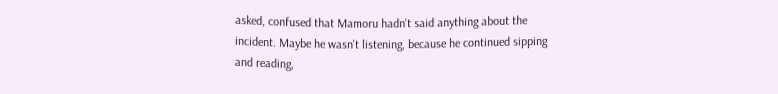asked, confused that Mamoru hadn't said anything about the incident. Maybe he wasn't listening, because he continued sipping and reading,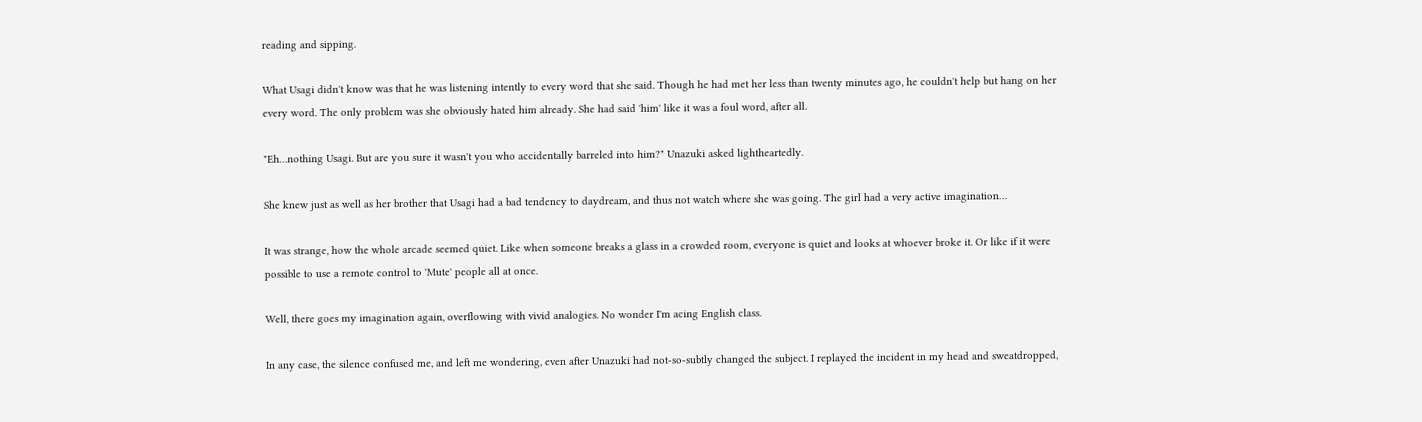reading and sipping.

What Usagi didn't know was that he was listening intently to every word that she said. Though he had met her less than twenty minutes ago, he couldn't help but hang on her every word. The only problem was she obviously hated him already. She had said 'him' like it was a foul word, after all.

"Eh…nothing Usagi. But are you sure it wasn't you who accidentally barreled into him?" Unazuki asked lightheartedly.

She knew just as well as her brother that Usagi had a bad tendency to daydream, and thus not watch where she was going. The girl had a very active imagination…

It was strange, how the whole arcade seemed quiet. Like when someone breaks a glass in a crowded room, everyone is quiet and looks at whoever broke it. Or like if it were possible to use a remote control to 'Mute' people all at once.

Well, there goes my imagination again, overflowing with vivid analogies. No wonder I'm acing English class.

In any case, the silence confused me, and left me wondering, even after Unazuki had not-so-subtly changed the subject. I replayed the incident in my head and sweatdropped,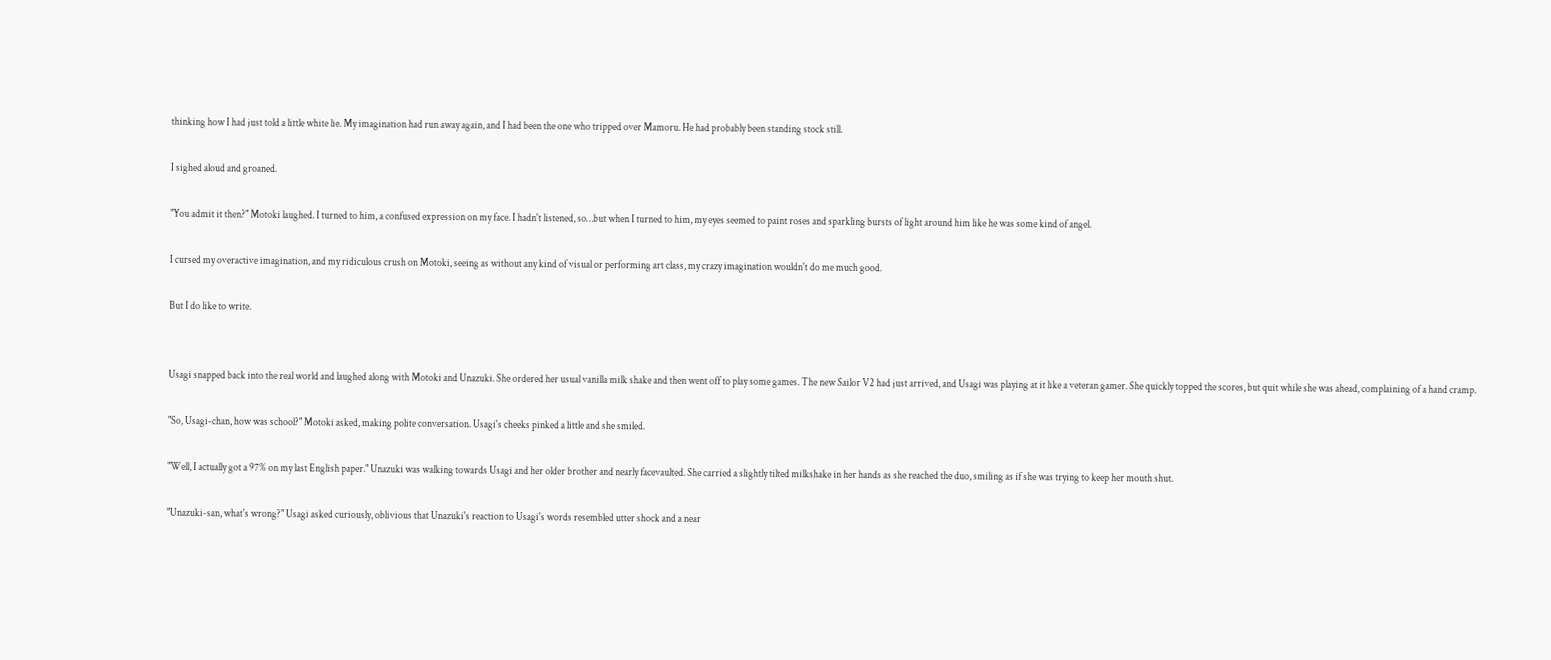thinking how I had just told a little white lie. My imagination had run away again, and I had been the one who tripped over Mamoru. He had probably been standing stock still.

I sighed aloud and groaned.

"You admit it then?" Motoki laughed. I turned to him, a confused expression on my face. I hadn't listened, so…but when I turned to him, my eyes seemed to paint roses and sparkling bursts of light around him like he was some kind of angel.

I cursed my overactive imagination, and my ridiculous crush on Motoki, seeing as without any kind of visual or performing art class, my crazy imagination wouldn't do me much good.

But I do like to write.


Usagi snapped back into the real world and laughed along with Motoki and Unazuki. She ordered her usual vanilla milk shake and then went off to play some games. The new Sailor V2 had just arrived, and Usagi was playing at it like a veteran gamer. She quickly topped the scores, but quit while she was ahead, complaining of a hand cramp.

"So, Usagi-chan, how was school?" Motoki asked, making polite conversation. Usagi's cheeks pinked a little and she smiled.

"Well, I actually got a 97% on my last English paper." Unazuki was walking towards Usagi and her older brother and nearly facevaulted. She carried a slightly tilted milkshake in her hands as she reached the duo, smiling as if she was trying to keep her mouth shut.

"Unazuki-san, what's wrong?" Usagi asked curiously, oblivious that Unazuki's reaction to Usagi's words resembled utter shock and a near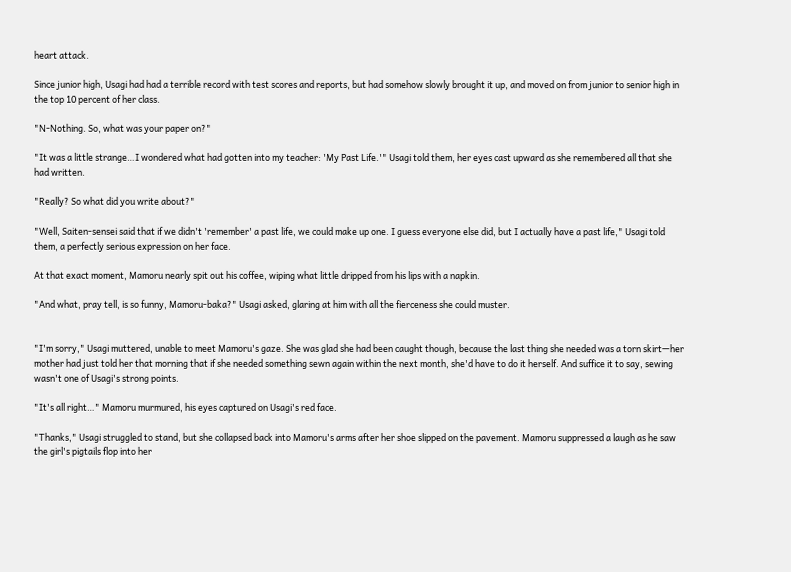heart attack.

Since junior high, Usagi had had a terrible record with test scores and reports, but had somehow slowly brought it up, and moved on from junior to senior high in the top 10 percent of her class.

"N-Nothing. So, what was your paper on?"

"It was a little strange…I wondered what had gotten into my teacher: 'My Past Life.'" Usagi told them, her eyes cast upward as she remembered all that she had written.

"Really? So what did you write about?"

"Well, Saiten-sensei said that if we didn't 'remember' a past life, we could make up one. I guess everyone else did, but I actually have a past life," Usagi told them, a perfectly serious expression on her face.

At that exact moment, Mamoru nearly spit out his coffee, wiping what little dripped from his lips with a napkin.

"And what, pray tell, is so funny, Mamoru-baka?" Usagi asked, glaring at him with all the fierceness she could muster.


"I'm sorry," Usagi muttered, unable to meet Mamoru's gaze. She was glad she had been caught though, because the last thing she needed was a torn skirt—her mother had just told her that morning that if she needed something sewn again within the next month, she'd have to do it herself. And suffice it to say, sewing wasn't one of Usagi's strong points.

"It's all right…" Mamoru murmured, his eyes captured on Usagi's red face.

"Thanks," Usagi struggled to stand, but she collapsed back into Mamoru's arms after her shoe slipped on the pavement. Mamoru suppressed a laugh as he saw the girl's pigtails flop into her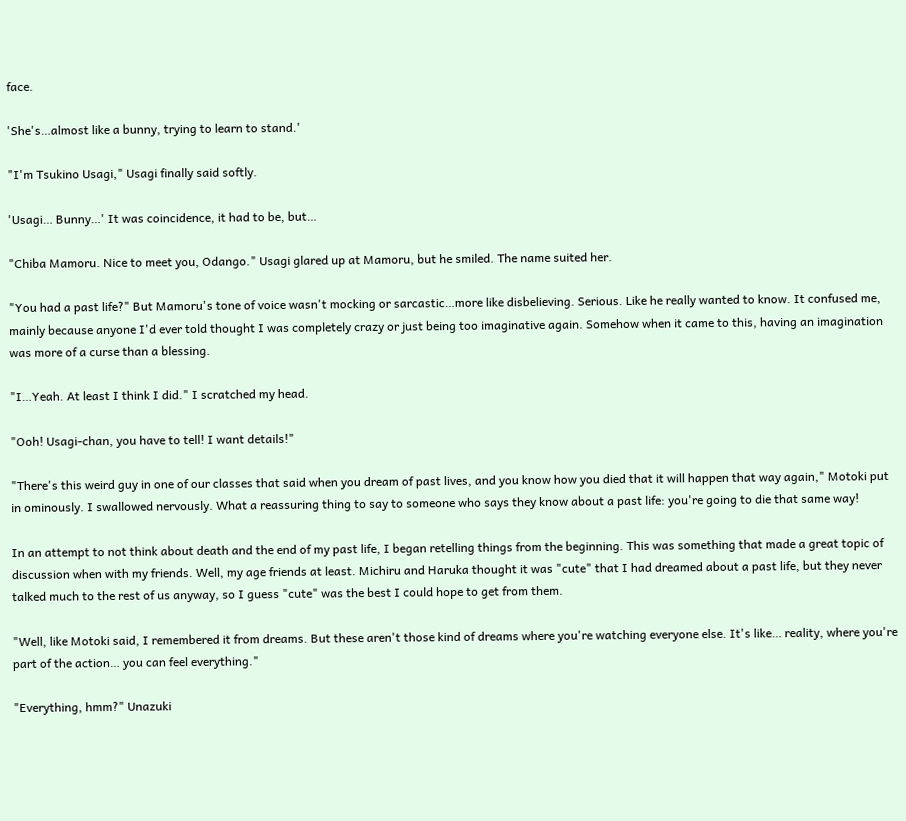face.

'She's…almost like a bunny, trying to learn to stand.'

"I'm Tsukino Usagi," Usagi finally said softly.

'Usagi… Bunny…' It was coincidence, it had to be, but…

"Chiba Mamoru. Nice to meet you, Odango." Usagi glared up at Mamoru, but he smiled. The name suited her.

"You had a past life?" But Mamoru's tone of voice wasn't mocking or sarcastic…more like disbelieving. Serious. Like he really wanted to know. It confused me, mainly because anyone I'd ever told thought I was completely crazy or just being too imaginative again. Somehow when it came to this, having an imagination was more of a curse than a blessing.

"I…Yeah. At least I think I did." I scratched my head.

"Ooh! Usagi-chan, you have to tell! I want details!"

"There's this weird guy in one of our classes that said when you dream of past lives, and you know how you died that it will happen that way again," Motoki put in ominously. I swallowed nervously. What a reassuring thing to say to someone who says they know about a past life: you're going to die that same way!

In an attempt to not think about death and the end of my past life, I began retelling things from the beginning. This was something that made a great topic of discussion when with my friends. Well, my age friends at least. Michiru and Haruka thought it was "cute" that I had dreamed about a past life, but they never talked much to the rest of us anyway, so I guess "cute" was the best I could hope to get from them.

"Well, like Motoki said, I remembered it from dreams. But these aren't those kind of dreams where you're watching everyone else. It's like… reality, where you're part of the action… you can feel everything."

"Everything, hmm?" Unazuki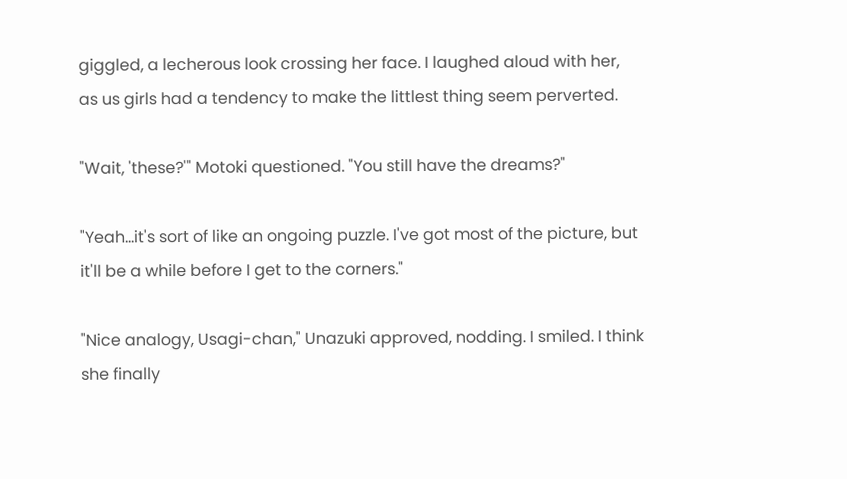giggled, a lecherous look crossing her face. I laughed aloud with her, as us girls had a tendency to make the littlest thing seem perverted.

"Wait, 'these?'" Motoki questioned. "You still have the dreams?"

"Yeah…it's sort of like an ongoing puzzle. I've got most of the picture, but it'll be a while before I get to the corners."

"Nice analogy, Usagi-chan," Unazuki approved, nodding. I smiled. I think she finally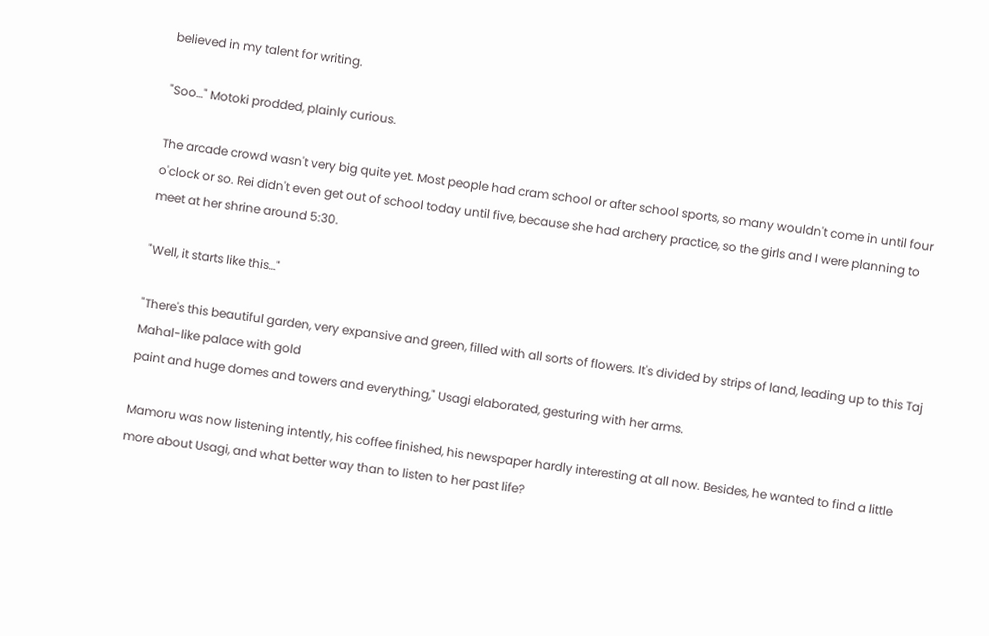believed in my talent for writing.

"Soo…" Motoki prodded, plainly curious.

The arcade crowd wasn't very big quite yet. Most people had cram school or after school sports, so many wouldn't come in until four o'clock or so. Rei didn't even get out of school today until five, because she had archery practice, so the girls and I were planning to meet at her shrine around 5:30.

"Well, it starts like this…"

"There's this beautiful garden, very expansive and green, filled with all sorts of flowers. It's divided by strips of land, leading up to this Taj Mahal-like palace with gold
paint and huge domes and towers and everything," Usagi elaborated, gesturing with her arms.

Mamoru was now listening intently, his coffee finished, his newspaper hardly interesting at all now. Besides, he wanted to find a little more about Usagi, and what better way than to listen to her past life?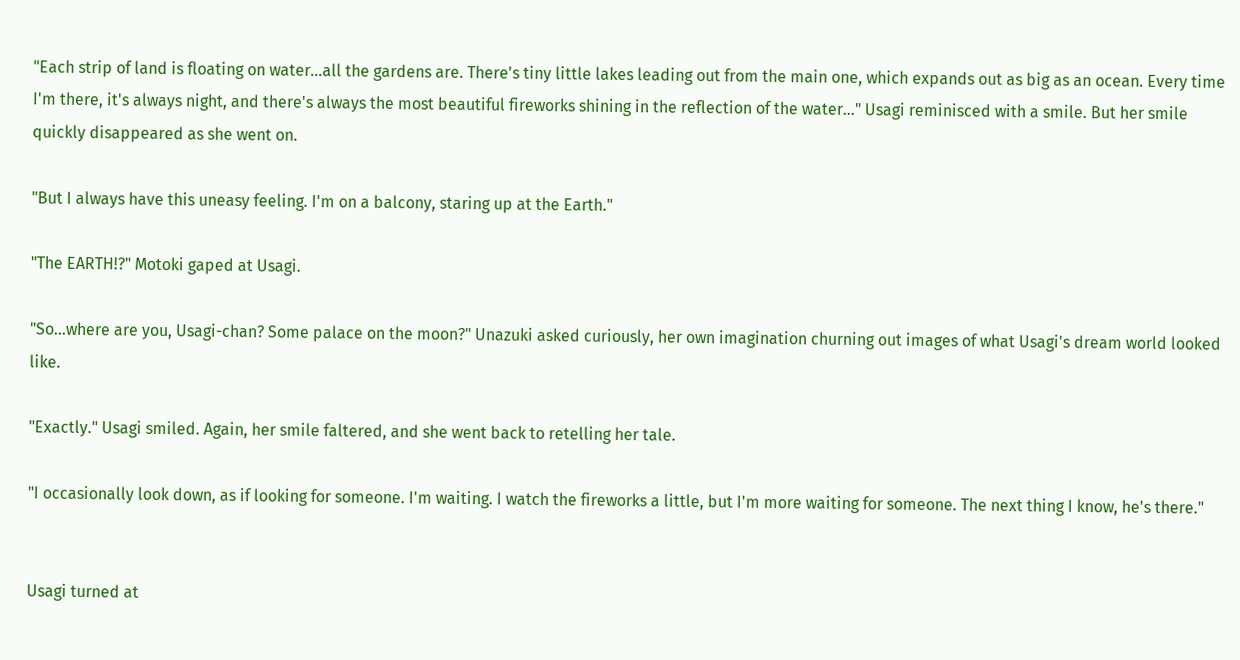"Each strip of land is floating on water…all the gardens are. There's tiny little lakes leading out from the main one, which expands out as big as an ocean. Every time I'm there, it's always night, and there's always the most beautiful fireworks shining in the reflection of the water…" Usagi reminisced with a smile. But her smile quickly disappeared as she went on.

"But I always have this uneasy feeling. I'm on a balcony, staring up at the Earth."

"The EARTH!?" Motoki gaped at Usagi.

"So…where are you, Usagi-chan? Some palace on the moon?" Unazuki asked curiously, her own imagination churning out images of what Usagi's dream world looked like.

"Exactly." Usagi smiled. Again, her smile faltered, and she went back to retelling her tale.

"I occasionally look down, as if looking for someone. I'm waiting. I watch the fireworks a little, but I'm more waiting for someone. The next thing I know, he's there."


Usagi turned at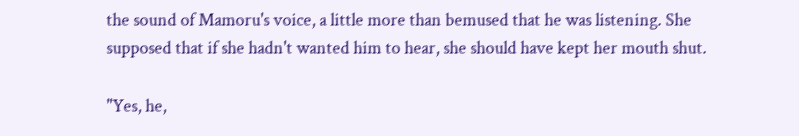the sound of Mamoru's voice, a little more than bemused that he was listening. She supposed that if she hadn't wanted him to hear, she should have kept her mouth shut.

"Yes, he,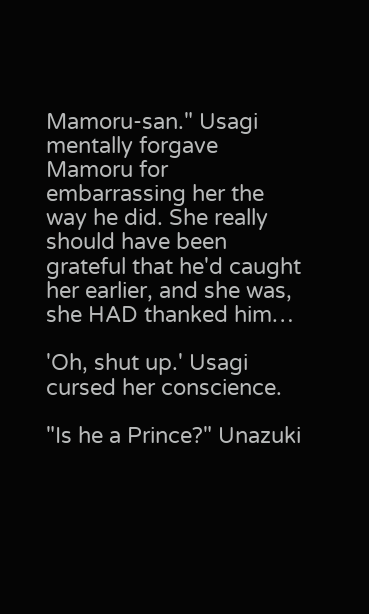Mamoru-san." Usagi mentally forgave Mamoru for embarrassing her the way he did. She really should have been grateful that he'd caught her earlier, and she was, she HAD thanked him…

'Oh, shut up.' Usagi cursed her conscience.

"Is he a Prince?" Unazuki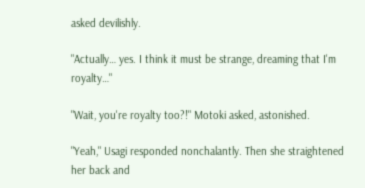asked devilishly.

"Actually… yes. I think it must be strange, dreaming that I'm royalty…"

"Wait, you're royalty too?!" Motoki asked, astonished.

"Yeah," Usagi responded nonchalantly. Then she straightened her back and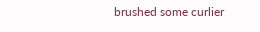brushed some curlier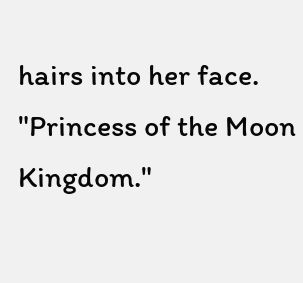hairs into her face. "Princess of the Moon Kingdom."